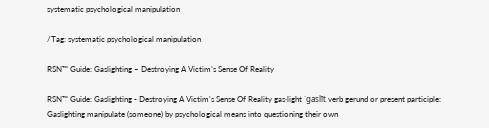systematic psychological manipulation

/Tag: systematic psychological manipulation

RSN™ Guide: Gaslighting – Destroying A Victim’s Sense Of Reality

RSN™ Guide: Gaslighting - Destroying A Victim's Sense Of Reality gas·light ˈɡaslīt verb gerund or present participle: Gaslighting manipulate (someone) by psychological means into questioning their own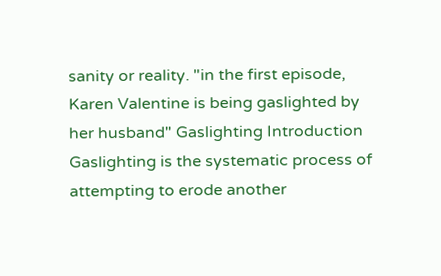sanity or reality. "in the first episode, Karen Valentine is being gaslighted by her husband" Gaslighting Introduction Gaslighting is the systematic process of attempting to erode another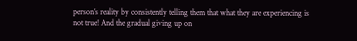person’s reality by consistently telling them that what they are experiencing is not true! And the gradual giving up on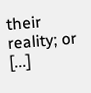their reality; or [...]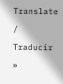Translate / Traducir »